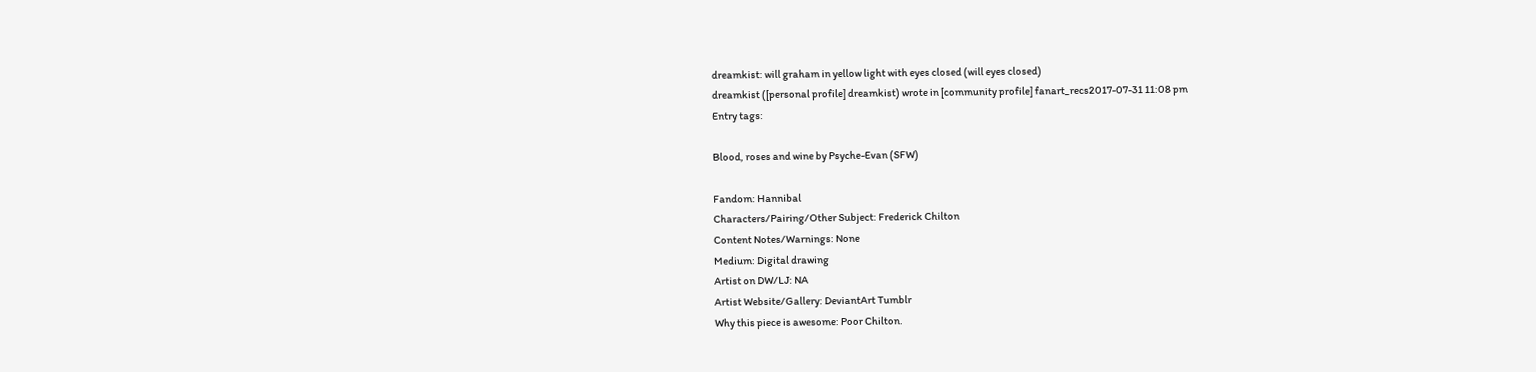dreamkist: will graham in yellow light with eyes closed (will eyes closed)
dreamkist ([personal profile] dreamkist) wrote in [community profile] fanart_recs2017-07-31 11:08 pm
Entry tags:

Blood, roses and wine by Psyche-Evan (SFW)

Fandom: Hannibal
Characters/Pairing/Other Subject: Frederick Chilton
Content Notes/Warnings: None
Medium: Digital drawing
Artist on DW/LJ: NA
Artist Website/Gallery: DeviantArt Tumblr
Why this piece is awesome: Poor Chilton.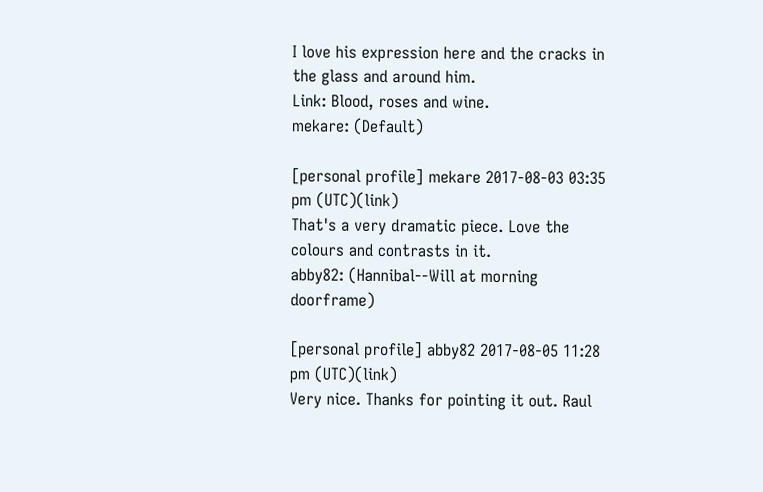I love his expression here and the cracks in the glass and around him.
Link: Blood, roses and wine.
mekare: (Default)

[personal profile] mekare 2017-08-03 03:35 pm (UTC)(link)
That's a very dramatic piece. Love the colours and contrasts in it.
abby82: (Hannibal--Will at morning doorframe)

[personal profile] abby82 2017-08-05 11:28 pm (UTC)(link)
Very nice. Thanks for pointing it out. Raul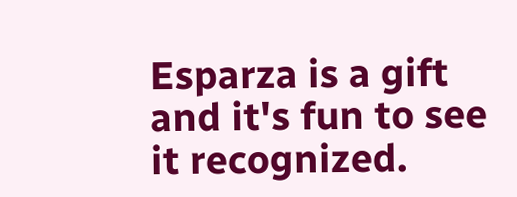Esparza is a gift and it's fun to see it recognized.